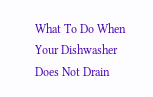What To Do When Your Dishwasher Does Not Drain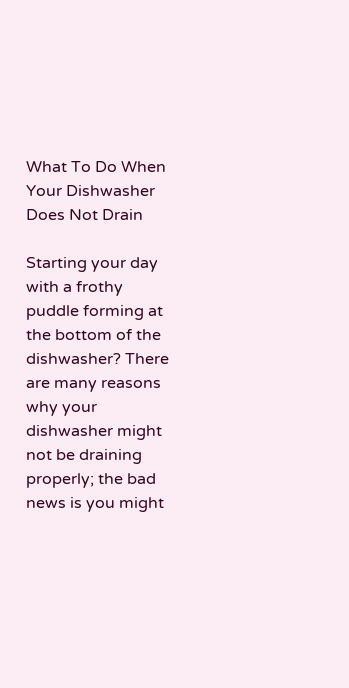What To Do When Your Dishwasher Does Not Drain

Starting your day with a frothy puddle forming at the bottom of the dishwasher? There are many reasons why your dishwasher might not be draining properly; the bad news is you might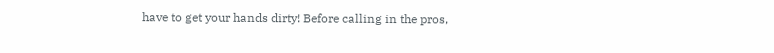have to get your hands dirty! Before calling in the pros,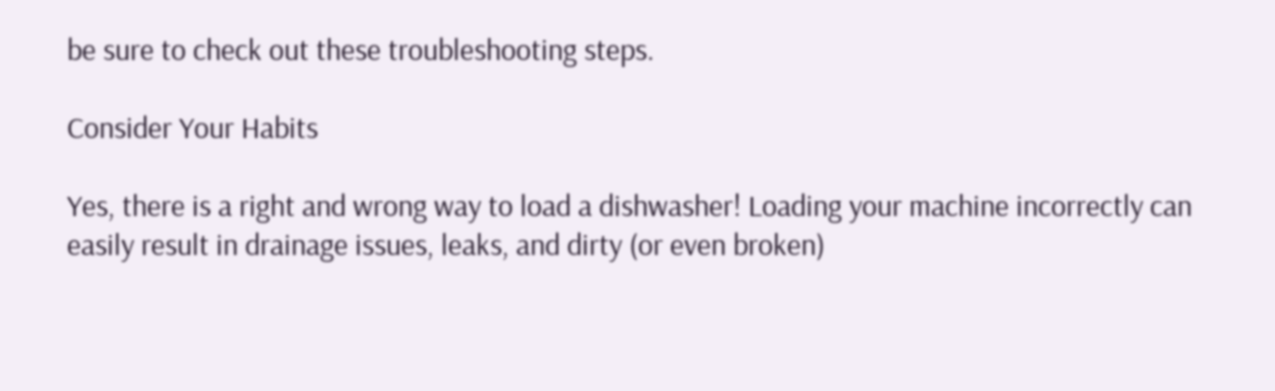be sure to check out these troubleshooting steps.

Consider Your Habits

Yes, there is a right and wrong way to load a dishwasher! Loading your machine incorrectly can easily result in drainage issues, leaks, and dirty (or even broken)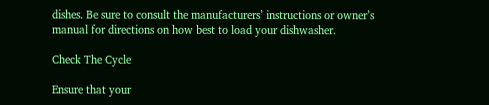dishes. Be sure to consult the manufacturers’ instructions or owner’s manual for directions on how best to load your dishwasher.

Check The Cycle

Ensure that your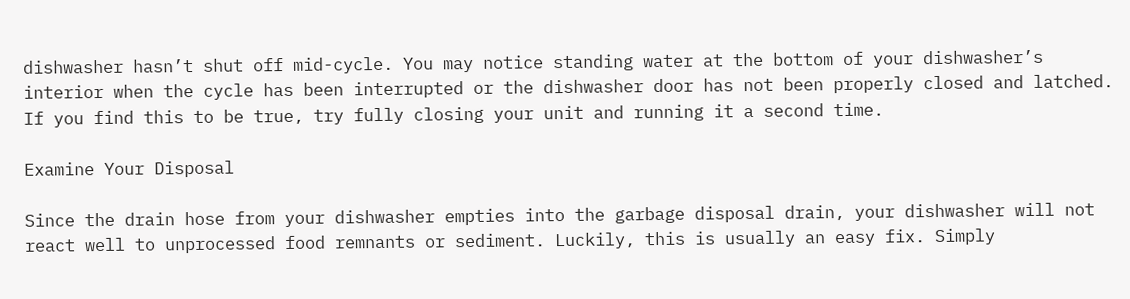dishwasher hasn’t shut off mid-cycle. You may notice standing water at the bottom of your dishwasher’s interior when the cycle has been interrupted or the dishwasher door has not been properly closed and latched. If you find this to be true, try fully closing your unit and running it a second time.

Examine Your Disposal

Since the drain hose from your dishwasher empties into the garbage disposal drain, your dishwasher will not react well to unprocessed food remnants or sediment. Luckily, this is usually an easy fix. Simply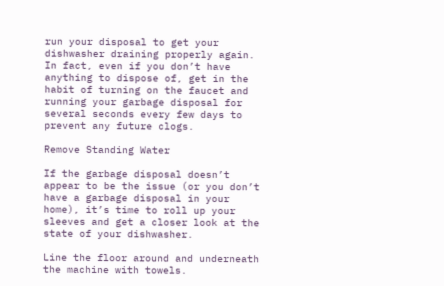run your disposal to get your dishwasher draining properly again. In fact, even if you don’t have anything to dispose of, get in the habit of turning on the faucet and running your garbage disposal for several seconds every few days to prevent any future clogs.

Remove Standing Water

If the garbage disposal doesn’t appear to be the issue (or you don’t have a garbage disposal in your home), it’s time to roll up your sleeves and get a closer look at the state of your dishwasher.

Line the floor around and underneath the machine with towels.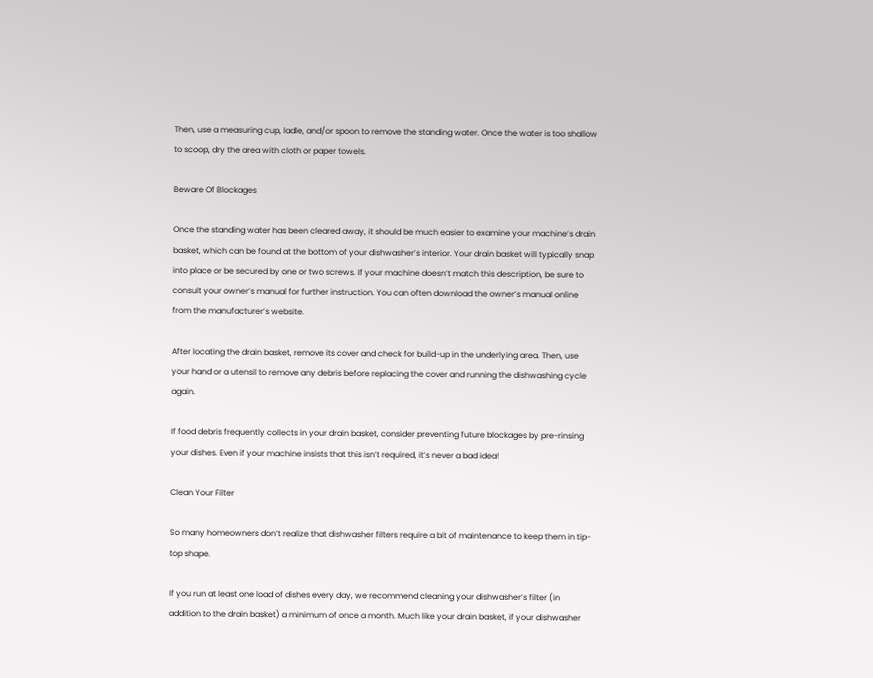Then, use a measuring cup, ladle, and/or spoon to remove the standing water. Once the water is too shallow to scoop, dry the area with cloth or paper towels.

Beware Of Blockages

Once the standing water has been cleared away, it should be much easier to examine your machine’s drain basket, which can be found at the bottom of your dishwasher’s interior. Your drain basket will typically snap into place or be secured by one or two screws. If your machine doesn’t match this description, be sure to consult your owner’s manual for further instruction. You can often download the owner’s manual online from the manufacturer’s website.

After locating the drain basket, remove its cover and check for build-up in the underlying area. Then, use your hand or a utensil to remove any debris before replacing the cover and running the dishwashing cycle again.

If food debris frequently collects in your drain basket, consider preventing future blockages by pre-rinsing your dishes. Even if your machine insists that this isn’t required, it’s never a bad idea!

Clean Your Filter

So many homeowners don’t realize that dishwasher filters require a bit of maintenance to keep them in tip-top shape.

If you run at least one load of dishes every day, we recommend cleaning your dishwasher’s filter (in addition to the drain basket) a minimum of once a month. Much like your drain basket, if your dishwasher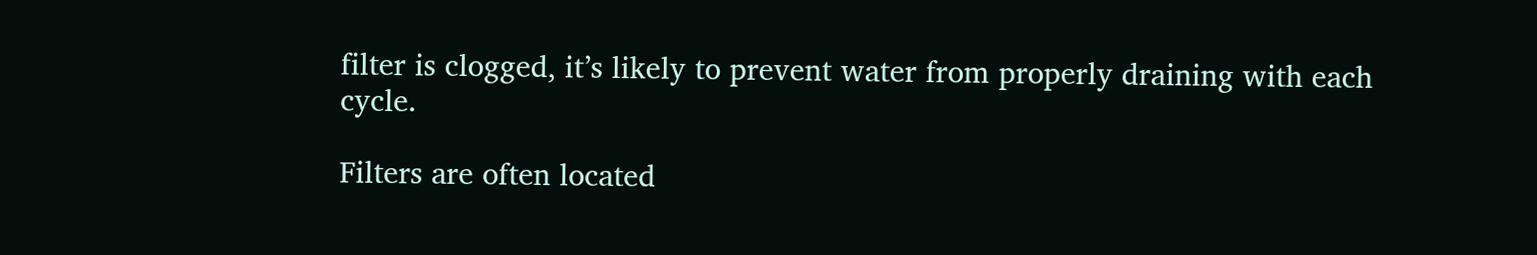filter is clogged, it’s likely to prevent water from properly draining with each cycle.

Filters are often located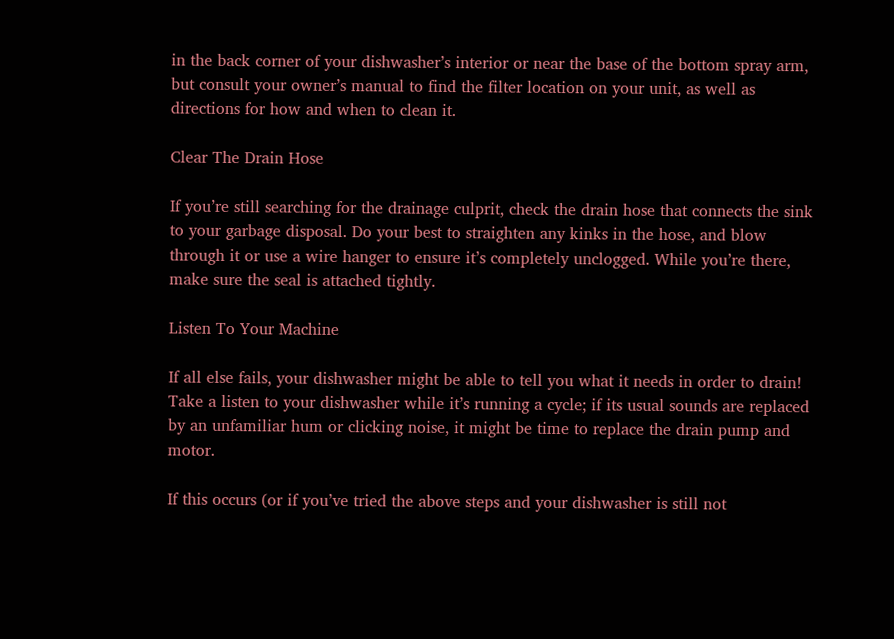in the back corner of your dishwasher’s interior or near the base of the bottom spray arm, but consult your owner’s manual to find the filter location on your unit, as well as directions for how and when to clean it.

Clear The Drain Hose

If you’re still searching for the drainage culprit, check the drain hose that connects the sink to your garbage disposal. Do your best to straighten any kinks in the hose, and blow through it or use a wire hanger to ensure it’s completely unclogged. While you’re there, make sure the seal is attached tightly.

Listen To Your Machine

If all else fails, your dishwasher might be able to tell you what it needs in order to drain! Take a listen to your dishwasher while it’s running a cycle; if its usual sounds are replaced by an unfamiliar hum or clicking noise, it might be time to replace the drain pump and motor.

If this occurs (or if you’ve tried the above steps and your dishwasher is still not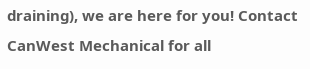draining), we are here for you! Contact CanWest Mechanical for all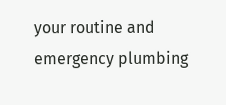your routine and emergency plumbing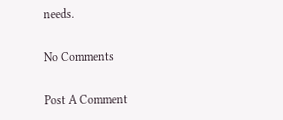needs.

No Comments

Post A Comment